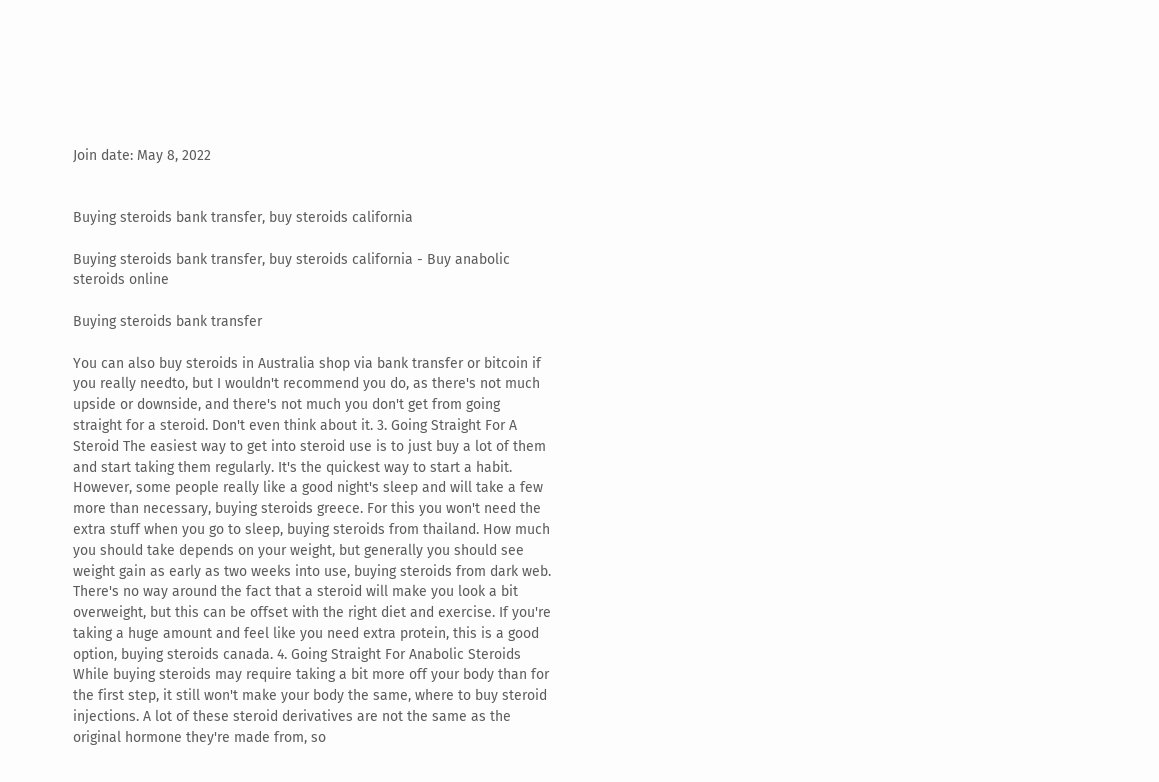Join date: May 8, 2022


Buying steroids bank transfer, buy steroids california

Buying steroids bank transfer, buy steroids california - Buy anabolic steroids online

Buying steroids bank transfer

You can also buy steroids in Australia shop via bank transfer or bitcoin if you really needto, but I wouldn't recommend you do, as there's not much upside or downside, and there's not much you don't get from going straight for a steroid. Don't even think about it. 3. Going Straight For A Steroid The easiest way to get into steroid use is to just buy a lot of them and start taking them regularly. It's the quickest way to start a habit. However, some people really like a good night's sleep and will take a few more than necessary, buying steroids greece. For this you won't need the extra stuff when you go to sleep, buying steroids from thailand. How much you should take depends on your weight, but generally you should see weight gain as early as two weeks into use, buying steroids from dark web. There's no way around the fact that a steroid will make you look a bit overweight, but this can be offset with the right diet and exercise. If you're taking a huge amount and feel like you need extra protein, this is a good option, buying steroids canada. 4. Going Straight For Anabolic Steroids While buying steroids may require taking a bit more off your body than for the first step, it still won't make your body the same, where to buy steroid injections. A lot of these steroid derivatives are not the same as the original hormone they're made from, so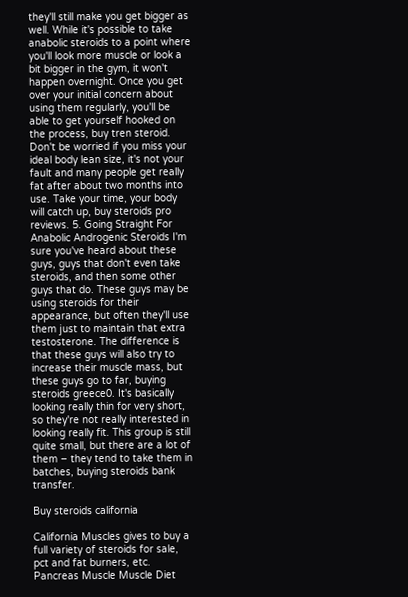they'll still make you get bigger as well. While it's possible to take anabolic steroids to a point where you'll look more muscle or look a bit bigger in the gym, it won't happen overnight. Once you get over your initial concern about using them regularly, you'll be able to get yourself hooked on the process, buy tren steroid. Don't be worried if you miss your ideal body lean size, it's not your fault and many people get really fat after about two months into use. Take your time, your body will catch up, buy steroids pro reviews. 5. Going Straight For Anabolic Androgenic Steroids I'm sure you've heard about these guys, guys that don't even take steroids, and then some other guys that do. These guys may be using steroids for their appearance, but often they'll use them just to maintain that extra testosterone. The difference is that these guys will also try to increase their muscle mass, but these guys go to far, buying steroids greece0. It's basically looking really thin for very short, so they're not really interested in looking really fit. This group is still quite small, but there are a lot of them – they tend to take them in batches, buying steroids bank transfer.

Buy steroids california

California Muscles gives to buy a full variety of steroids for sale, pct and fat burners, etc. Pancreas Muscle Muscle Diet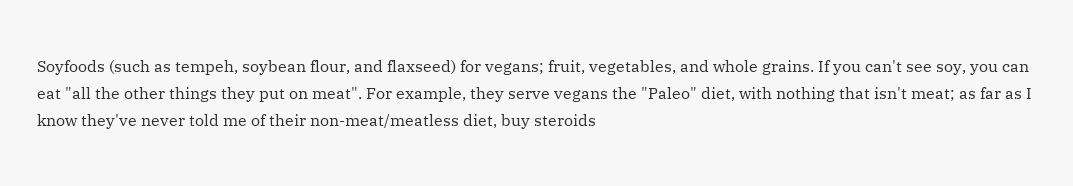Soyfoods (such as tempeh, soybean flour, and flaxseed) for vegans; fruit, vegetables, and whole grains. If you can't see soy, you can eat "all the other things they put on meat". For example, they serve vegans the "Paleo" diet, with nothing that isn't meat; as far as I know they've never told me of their non-meat/meatless diet, buy steroids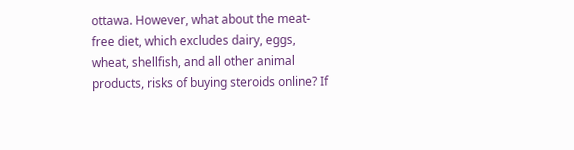ottawa. However, what about the meat-free diet, which excludes dairy, eggs, wheat, shellfish, and all other animal products, risks of buying steroids online? If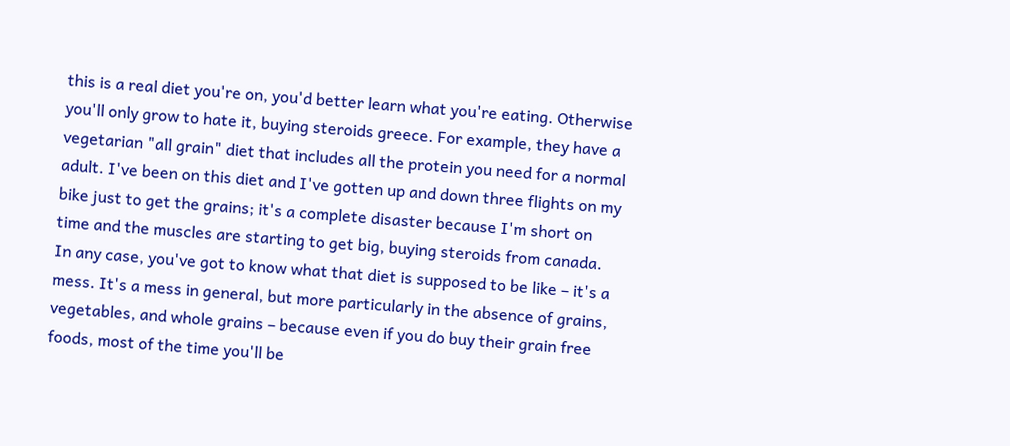this is a real diet you're on, you'd better learn what you're eating. Otherwise you'll only grow to hate it, buying steroids greece. For example, they have a vegetarian "all grain" diet that includes all the protein you need for a normal adult. I've been on this diet and I've gotten up and down three flights on my bike just to get the grains; it's a complete disaster because I'm short on time and the muscles are starting to get big, buying steroids from canada. In any case, you've got to know what that diet is supposed to be like – it's a mess. It's a mess in general, but more particularly in the absence of grains, vegetables, and whole grains – because even if you do buy their grain free foods, most of the time you'll be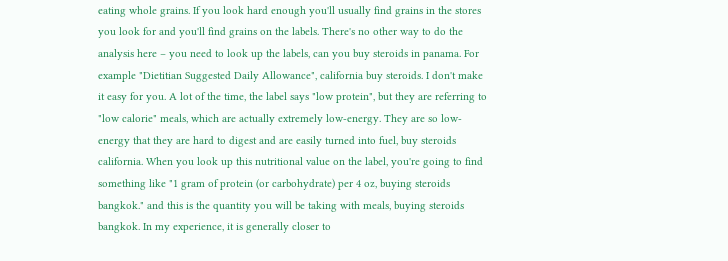eating whole grains. If you look hard enough you'll usually find grains in the stores you look for and you'll find grains on the labels. There's no other way to do the analysis here – you need to look up the labels, can you buy steroids in panama. For example "Dietitian Suggested Daily Allowance", california buy steroids. I don't make it easy for you. A lot of the time, the label says "low protein", but they are referring to "low calorie" meals, which are actually extremely low-energy. They are so low-energy that they are hard to digest and are easily turned into fuel, buy steroids california. When you look up this nutritional value on the label, you're going to find something like "1 gram of protein (or carbohydrate) per 4 oz, buying steroids bangkok." and this is the quantity you will be taking with meals, buying steroids bangkok. In my experience, it is generally closer to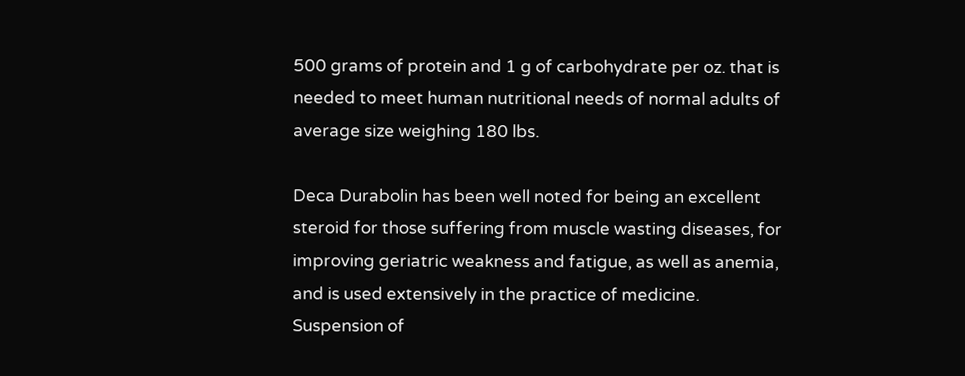500 grams of protein and 1 g of carbohydrate per oz. that is needed to meet human nutritional needs of normal adults of average size weighing 180 lbs.

Deca Durabolin has been well noted for being an excellent steroid for those suffering from muscle wasting diseases, for improving geriatric weakness and fatigue, as well as anemia, and is used extensively in the practice of medicine. Suspension of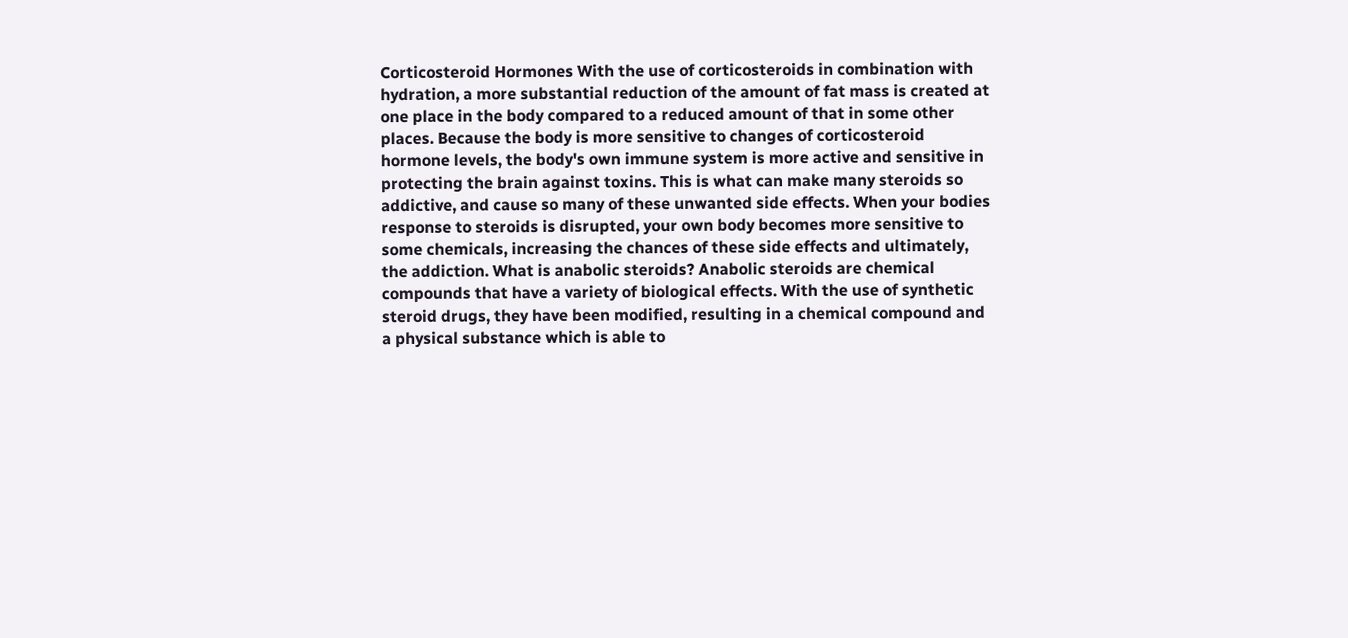Corticosteroid Hormones With the use of corticosteroids in combination with hydration, a more substantial reduction of the amount of fat mass is created at one place in the body compared to a reduced amount of that in some other places. Because the body is more sensitive to changes of corticosteroid hormone levels, the body's own immune system is more active and sensitive in protecting the brain against toxins. This is what can make many steroids so addictive, and cause so many of these unwanted side effects. When your bodies response to steroids is disrupted, your own body becomes more sensitive to some chemicals, increasing the chances of these side effects and ultimately, the addiction. What is anabolic steroids? Anabolic steroids are chemical compounds that have a variety of biological effects. With the use of synthetic steroid drugs, they have been modified, resulting in a chemical compound and a physical substance which is able to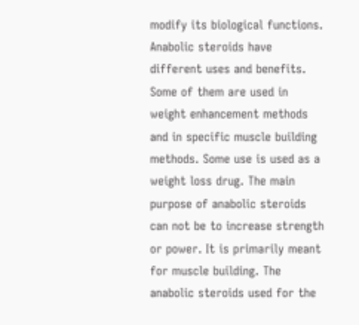modify its biological functions. Anabolic steroids have different uses and benefits. Some of them are used in weight enhancement methods and in specific muscle building methods. Some use is used as a weight loss drug. The main purpose of anabolic steroids can not be to increase strength or power. It is primarily meant for muscle building. The anabolic steroids used for the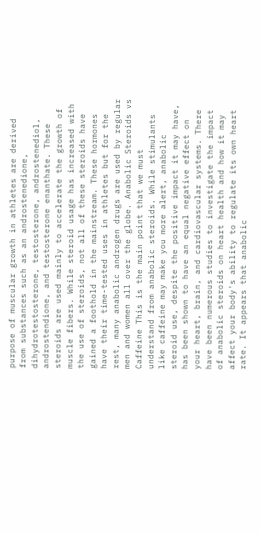purpose of muscular growth in athletes are derived from substances such as an androstenedione, dihydrotestosterone, testosterone, androstenediol, androstendione, and testosterone enanthate. These steroids are used mainly to accelerate the growth of muscle fibers. While steroid usage has increased with the use of steroids, not all of these steroids have gained a foothold in the mainstream. These hormones have their time-tested uses in athletes but for the rest, many anabolic androgen drugs are used by regular men and women all over the globe. Anabolic Steroids vs Caffeine This is the main point that we must understand from anabolic steroids. While stimulants like caffeine may make you more alert, anabolic steroid use, despite the positive impact it may have, has been shown to have an equal negative effect on your heart, brain, and cardiovascular systems. There have been numerous studies to investigate the impact of anabolic steroids on heart health and how it may affect your body's ability to regulate its own heart rate. It appears that anabolic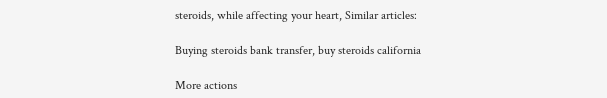steroids, while affecting your heart, Similar articles:

Buying steroids bank transfer, buy steroids california

More actions